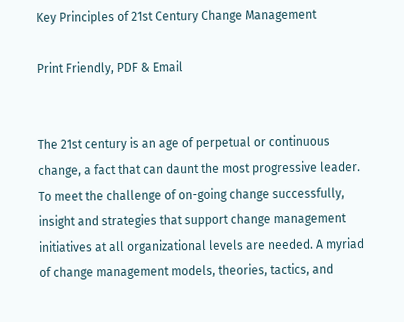Key Principles of 21st Century Change Management

Print Friendly, PDF & Email


The 21st century is an age of perpetual or continuous change, a fact that can daunt the most progressive leader. To meet the challenge of on-going change successfully, insight and strategies that support change management initiatives at all organizational levels are needed. A myriad of change management models, theories, tactics, and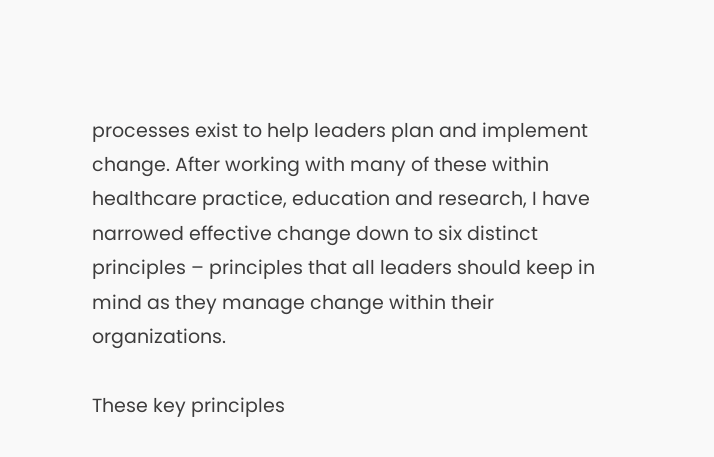processes exist to help leaders plan and implement change. After working with many of these within healthcare practice, education and research, I have narrowed effective change down to six distinct principles – principles that all leaders should keep in mind as they manage change within their organizations.

These key principles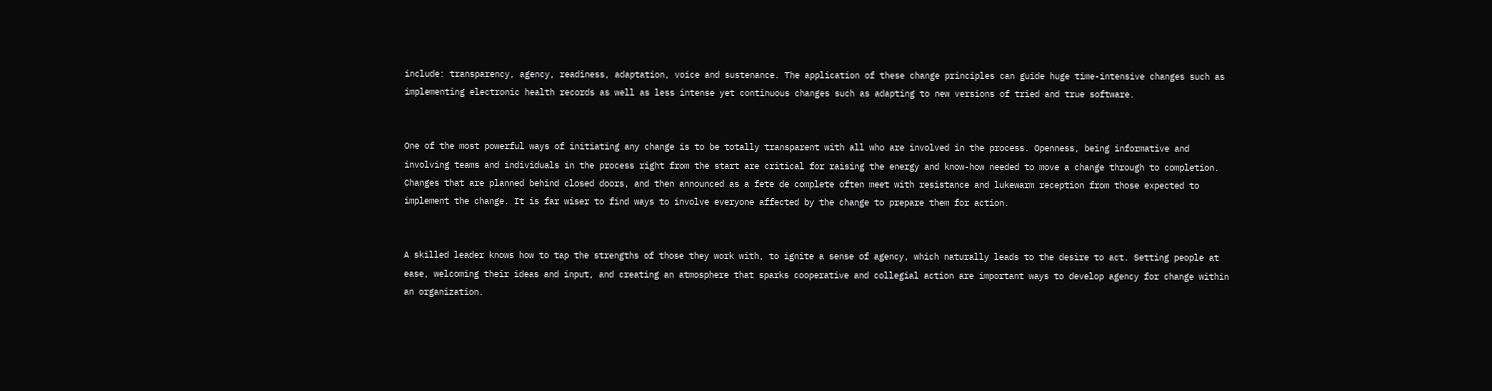include: transparency, agency, readiness, adaptation, voice and sustenance. The application of these change principles can guide huge time-intensive changes such as implementing electronic health records as well as less intense yet continuous changes such as adapting to new versions of tried and true software.


One of the most powerful ways of initiating any change is to be totally transparent with all who are involved in the process. Openness, being informative and involving teams and individuals in the process right from the start are critical for raising the energy and know-how needed to move a change through to completion. Changes that are planned behind closed doors, and then announced as a fete de complete often meet with resistance and lukewarm reception from those expected to implement the change. It is far wiser to find ways to involve everyone affected by the change to prepare them for action.


A skilled leader knows how to tap the strengths of those they work with, to ignite a sense of agency, which naturally leads to the desire to act. Setting people at ease, welcoming their ideas and input, and creating an atmosphere that sparks cooperative and collegial action are important ways to develop agency for change within an organization.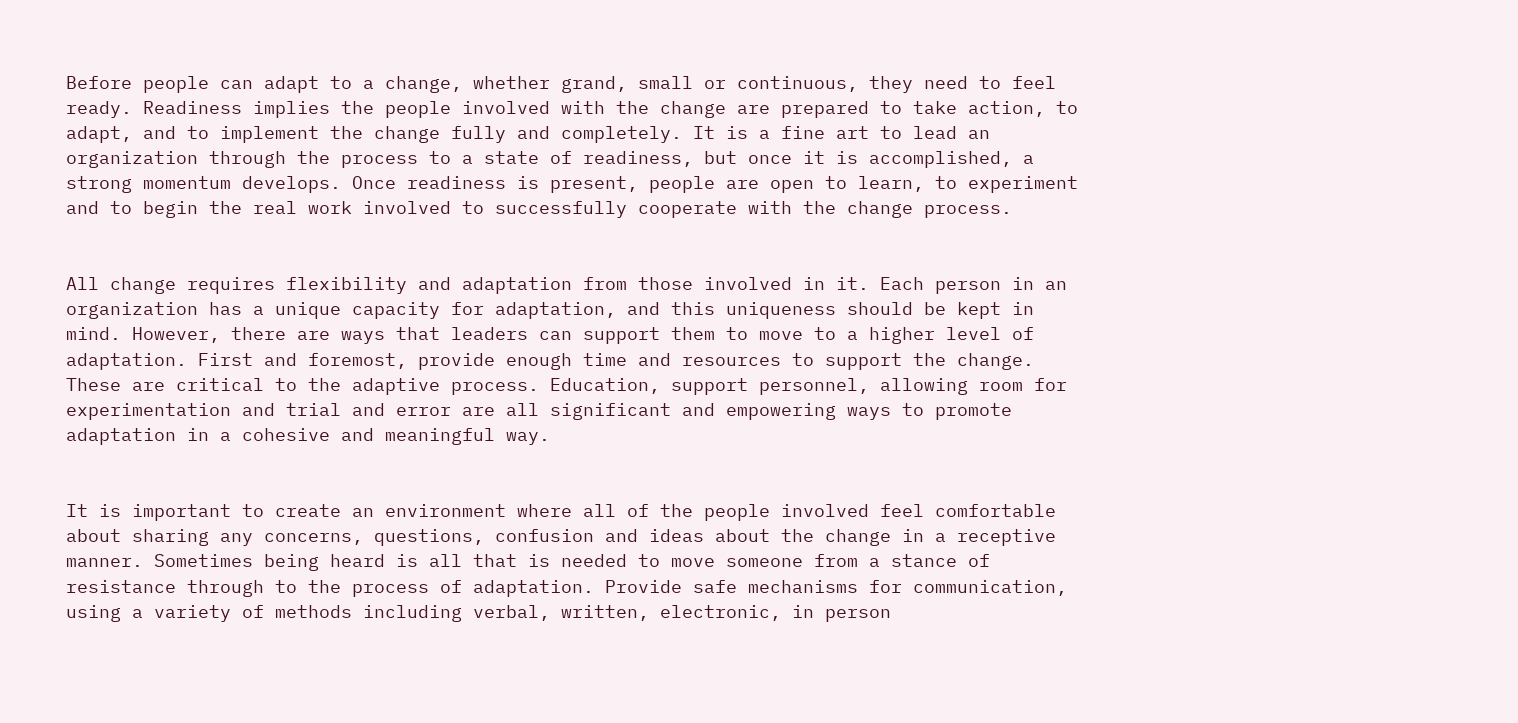Before people can adapt to a change, whether grand, small or continuous, they need to feel ready. Readiness implies the people involved with the change are prepared to take action, to adapt, and to implement the change fully and completely. It is a fine art to lead an organization through the process to a state of readiness, but once it is accomplished, a strong momentum develops. Once readiness is present, people are open to learn, to experiment and to begin the real work involved to successfully cooperate with the change process.


All change requires flexibility and adaptation from those involved in it. Each person in an organization has a unique capacity for adaptation, and this uniqueness should be kept in mind. However, there are ways that leaders can support them to move to a higher level of adaptation. First and foremost, provide enough time and resources to support the change. These are critical to the adaptive process. Education, support personnel, allowing room for experimentation and trial and error are all significant and empowering ways to promote adaptation in a cohesive and meaningful way.


It is important to create an environment where all of the people involved feel comfortable about sharing any concerns, questions, confusion and ideas about the change in a receptive manner. Sometimes being heard is all that is needed to move someone from a stance of resistance through to the process of adaptation. Provide safe mechanisms for communication, using a variety of methods including verbal, written, electronic, in person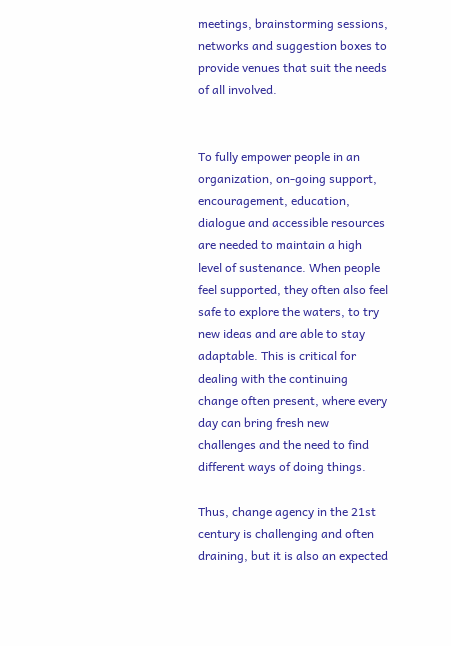meetings, brainstorming sessions, networks and suggestion boxes to provide venues that suit the needs of all involved.


To fully empower people in an organization, on-going support, encouragement, education, dialogue and accessible resources are needed to maintain a high level of sustenance. When people feel supported, they often also feel safe to explore the waters, to try new ideas and are able to stay adaptable. This is critical for dealing with the continuing change often present, where every day can bring fresh new challenges and the need to find different ways of doing things.

Thus, change agency in the 21st century is challenging and often draining, but it is also an expected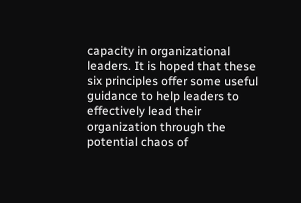capacity in organizational leaders. It is hoped that these six principles offer some useful guidance to help leaders to effectively lead their organization through the potential chaos of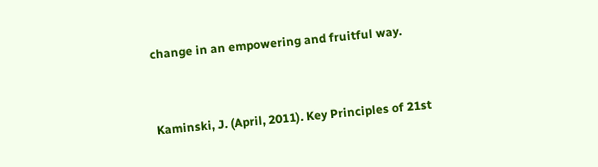change in an empowering and fruitful way.


Kaminski, J. (April, 2011). Key Principles of 21st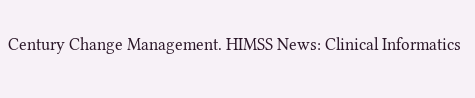Century Change Management. HIMSS News: Clinical Informatics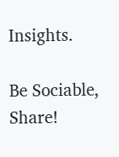Insights.

Be Sociable, Share!